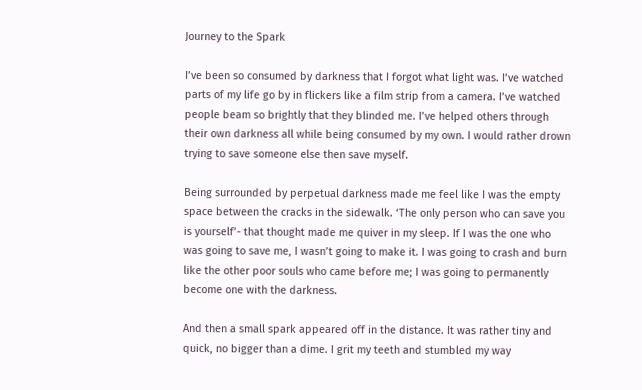Journey to the Spark

I’ve been so consumed by darkness that I forgot what light was. I’ve watched parts of my life go by in flickers like a film strip from a camera. I’ve watched people beam so brightly that they blinded me. I’ve helped others through their own darkness all while being consumed by my own. I would rather drown trying to save someone else then save myself.

Being surrounded by perpetual darkness made me feel like I was the empty space between the cracks in the sidewalk. ‘The only person who can save you is yourself’- that thought made me quiver in my sleep. If I was the one who was going to save me, I wasn’t going to make it. I was going to crash and burn like the other poor souls who came before me; I was going to permanently become one with the darkness.

And then a small spark appeared off in the distance. It was rather tiny and quick, no bigger than a dime. I grit my teeth and stumbled my way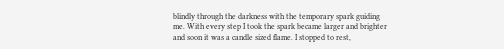blindly through the darkness with the temporary spark guiding me. With every step I took the spark became larger and brighter and soon it was a candle sized flame. I stopped to rest,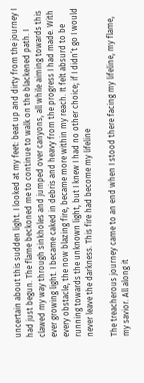uncertain about this sudden light. I looked at my feet: beat up and dirty from the journey I had just begun. The flame beckoned me to continue to walk on the blackened path. I clawed my way through sinkholes and jumped over canyons, all while aiming towards this ever growing light. I became caked in debris and heavy from the progress I had made. With every obstacle, the now blazing fire, became more within my reach. It felt absurd to be running towards the unknown light, but I knew I had no other choice; if I didn’t go I would never leave the darkness. This fire had become my lifeline

The treacherous journey came to an end when I stood there facing my lifeline, my flame, my savior. All along it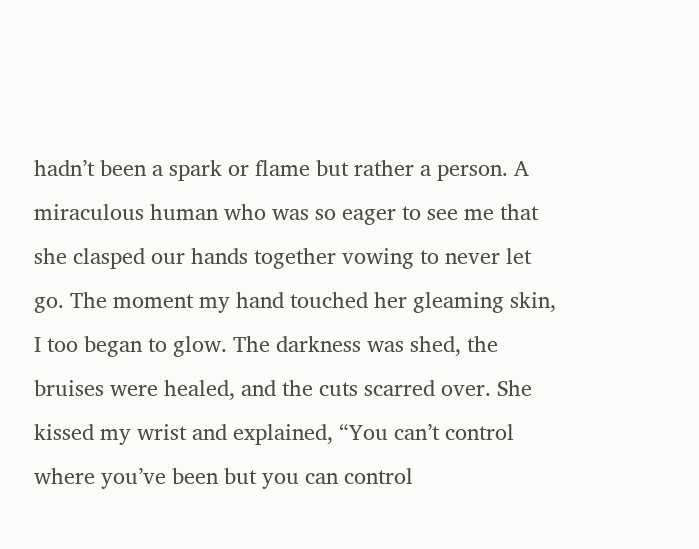hadn’t been a spark or flame but rather a person. A miraculous human who was so eager to see me that she clasped our hands together vowing to never let go. The moment my hand touched her gleaming skin, I too began to glow. The darkness was shed, the bruises were healed, and the cuts scarred over. She kissed my wrist and explained, “You can’t control where you’ve been but you can control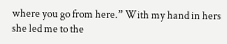where you go from here.” With my hand in hers she led me to the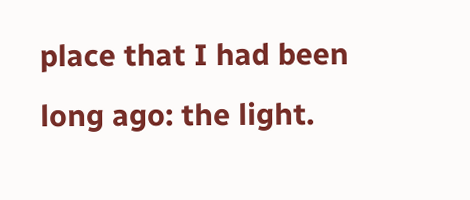place that I had been long ago: the light.